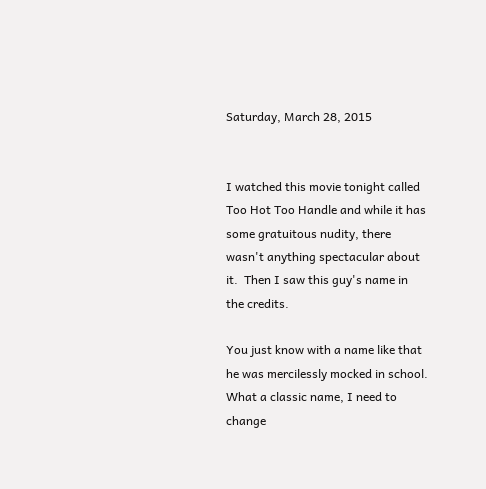Saturday, March 28, 2015


I watched this movie tonight called Too Hot Too Handle and while it has some gratuitous nudity, there wasn't anything spectacular about it.  Then I saw this guy's name in the credits.

You just know with a name like that he was mercilessly mocked in school.  What a classic name, I need to change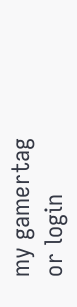my gamertag or login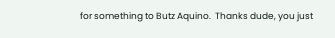for something to Butz Aquino.  Thanks dude, you just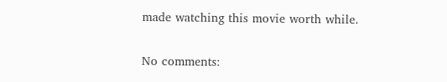made watching this movie worth while.

No comments: